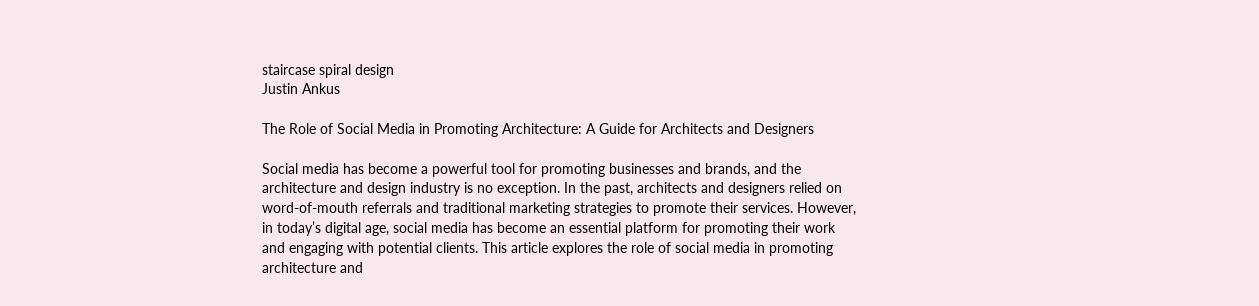staircase spiral design
Justin Ankus

The Role of Social Media in Promoting Architecture: A Guide for Architects and Designers

Social media has become a powerful tool for promoting businesses and brands, and the architecture and design industry is no exception. In the past, architects and designers relied on word-of-mouth referrals and traditional marketing strategies to promote their services. However, in today’s digital age, social media has become an essential platform for promoting their work and engaging with potential clients. This article explores the role of social media in promoting architecture and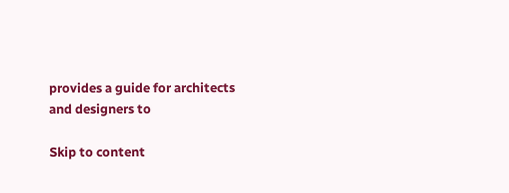provides a guide for architects and designers to

Skip to content